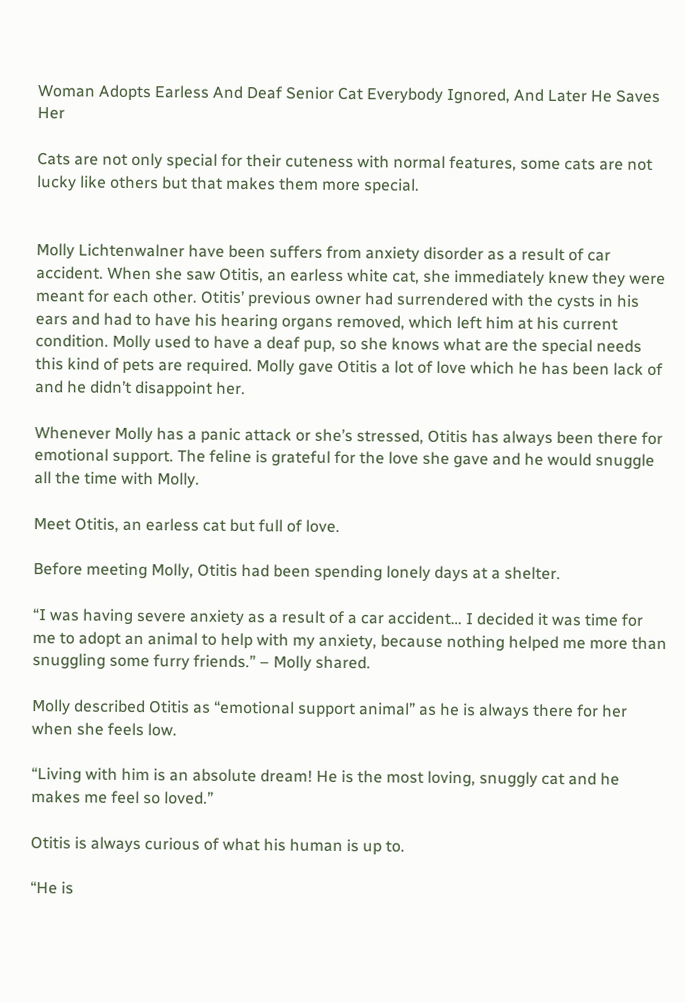Woman Adopts Earless And Deaf Senior Cat Everybody Ignored, And Later He Saves Her

Cats are not only special for their cuteness with normal features, some cats are not lucky like others but that makes them more special.


Molly Lichtenwalner have been suffers from anxiety disorder as a result of car accident. When she saw Otitis, an earless white cat, she immediately knew they were meant for each other. Otitis’ previous owner had surrendered with the cysts in his ears and had to have his hearing organs removed, which left him at his current condition. Molly used to have a deaf pup, so she knows what are the special needs this kind of pets are required. Molly gave Otitis a lot of love which he has been lack of and he didn’t disappoint her.

Whenever Molly has a panic attack or she’s stressed, Otitis has always been there for emotional support. The feline is grateful for the love she gave and he would snuggle all the time with Molly.

Meet Otitis, an earless cat but full of love.

Before meeting Molly, Otitis had been spending lonely days at a shelter.

“I was having severe anxiety as a result of a car accident… I decided it was time for me to adopt an animal to help with my anxiety, because nothing helped me more than snuggling some furry friends.” – Molly shared.

Molly described Otitis as “emotional support animal” as he is always there for her when she feels low.

“Living with him is an absolute dream! He is the most loving, snuggly cat and he makes me feel so loved.”

Otitis is always curious of what his human is up to.

“He is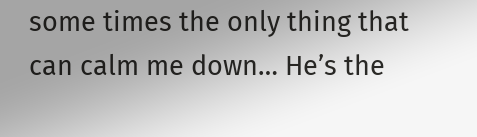some times the only thing that can calm me down… He’s the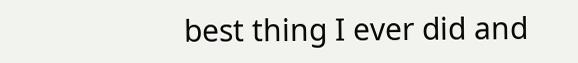best thing I ever did and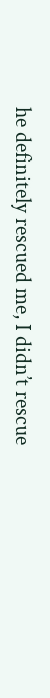he definitely rescued me, I didn’t rescue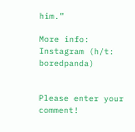him.”

More info: Instagram (h/t: boredpanda)


Please enter your comment!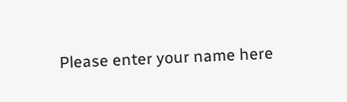Please enter your name here